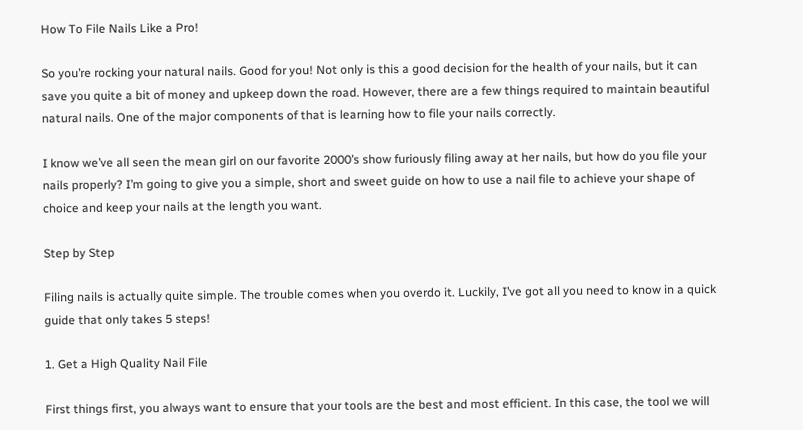How To File Nails Like a Pro!

So you’re rocking your natural nails. Good for you! Not only is this a good decision for the health of your nails, but it can save you quite a bit of money and upkeep down the road. However, there are a few things required to maintain beautiful natural nails. One of the major components of that is learning how to file your nails correctly.

I know we’ve all seen the mean girl on our favorite 2000’s show furiously filing away at her nails, but how do you file your nails properly? I’m going to give you a simple, short and sweet guide on how to use a nail file to achieve your shape of choice and keep your nails at the length you want.

Step by Step

Filing nails is actually quite simple. The trouble comes when you overdo it. Luckily, I’ve got all you need to know in a quick guide that only takes 5 steps!

1. Get a High Quality Nail File

First things first, you always want to ensure that your tools are the best and most efficient. In this case, the tool we will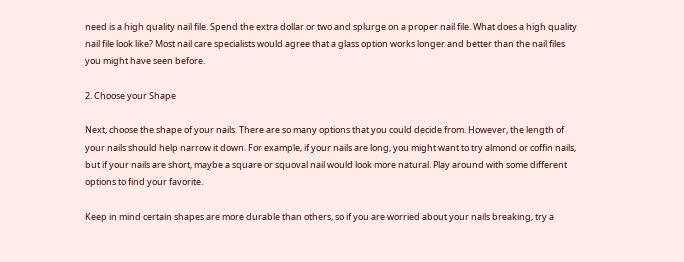need is a high quality nail file. Spend the extra dollar or two and splurge on a proper nail file. What does a high quality nail file look like? Most nail care specialists would agree that a glass option works longer and better than the nail files you might have seen before.

2. Choose your Shape

Next, choose the shape of your nails. There are so many options that you could decide from. However, the length of your nails should help narrow it down. For example, if your nails are long, you might want to try almond or coffin nails, but if your nails are short, maybe a square or squoval nail would look more natural. Play around with some different options to find your favorite.

Keep in mind certain shapes are more durable than others, so if you are worried about your nails breaking, try a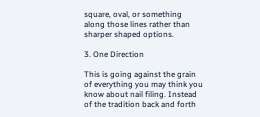square, oval, or something along those lines rather than sharper shaped options.

3. One Direction

This is going against the grain of everything you may think you know about nail filing. Instead of the tradition back and forth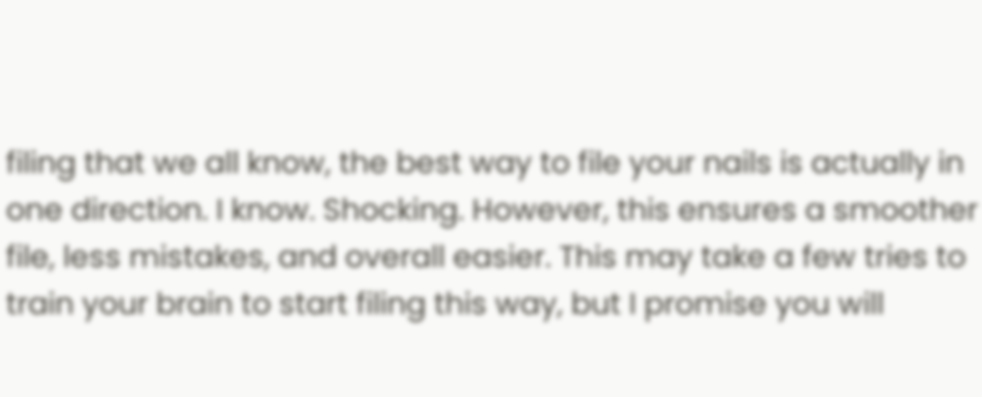filing that we all know, the best way to file your nails is actually in one direction. I know. Shocking. However, this ensures a smoother file, less mistakes, and overall easier. This may take a few tries to train your brain to start filing this way, but I promise you will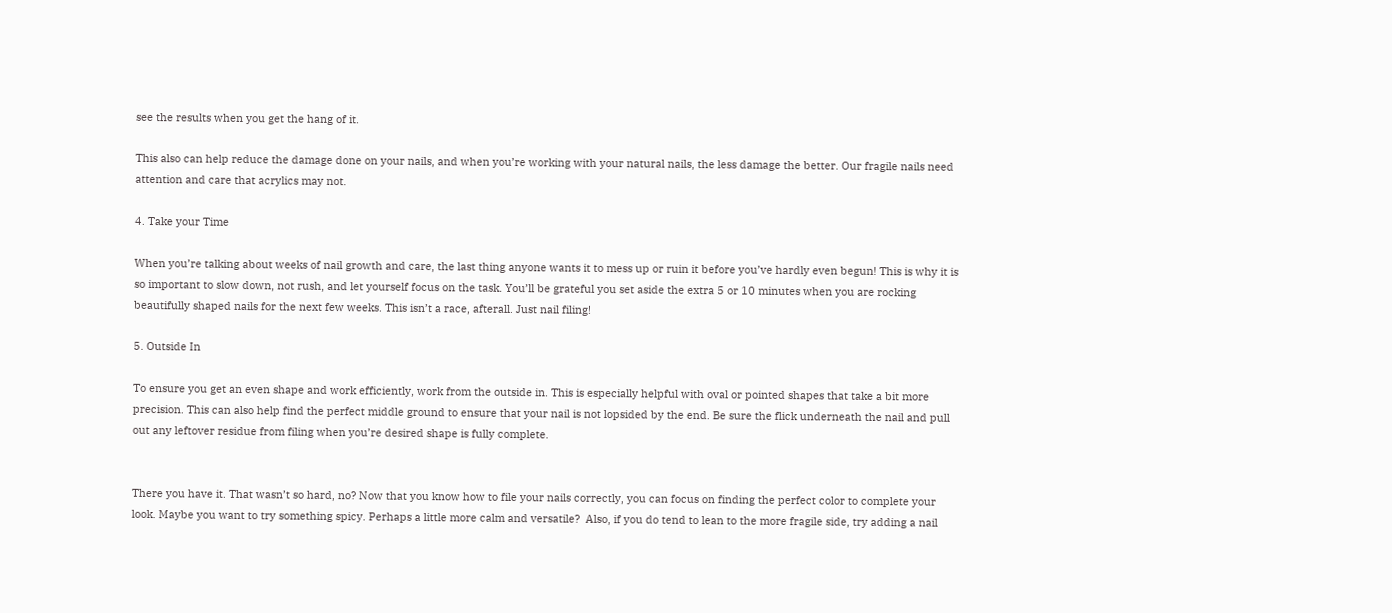see the results when you get the hang of it.

This also can help reduce the damage done on your nails, and when you’re working with your natural nails, the less damage the better. Our fragile nails need attention and care that acrylics may not.

4. Take your Time

When you’re talking about weeks of nail growth and care, the last thing anyone wants it to mess up or ruin it before you’ve hardly even begun! This is why it is so important to slow down, not rush, and let yourself focus on the task. You’ll be grateful you set aside the extra 5 or 10 minutes when you are rocking beautifully shaped nails for the next few weeks. This isn’t a race, afterall. Just nail filing!

5. Outside In

To ensure you get an even shape and work efficiently, work from the outside in. This is especially helpful with oval or pointed shapes that take a bit more precision. This can also help find the perfect middle ground to ensure that your nail is not lopsided by the end. Be sure the flick underneath the nail and pull out any leftover residue from filing when you’re desired shape is fully complete.


There you have it. That wasn’t so hard, no? Now that you know how to file your nails correctly, you can focus on finding the perfect color to complete your look. Maybe you want to try something spicy. Perhaps a little more calm and versatile?  Also, if you do tend to lean to the more fragile side, try adding a nail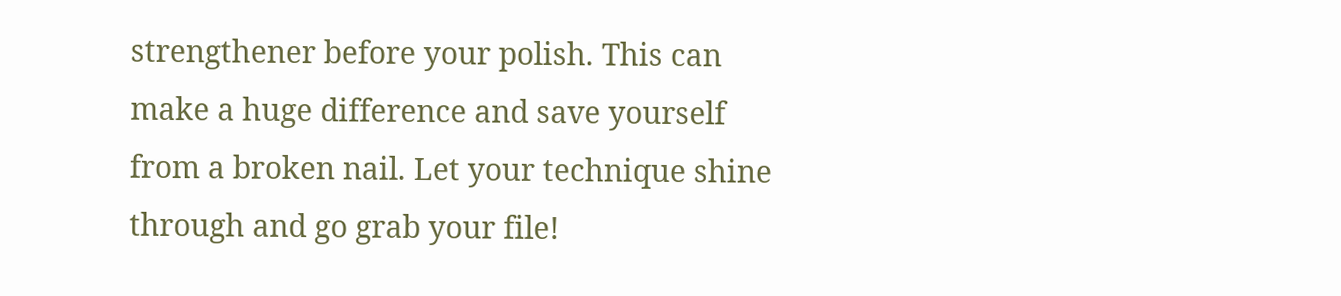strengthener before your polish. This can make a huge difference and save yourself from a broken nail. Let your technique shine through and go grab your file!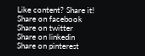Like content? Share it!
Share on facebook
Share on twitter
Share on linkedin
Share on pinterest